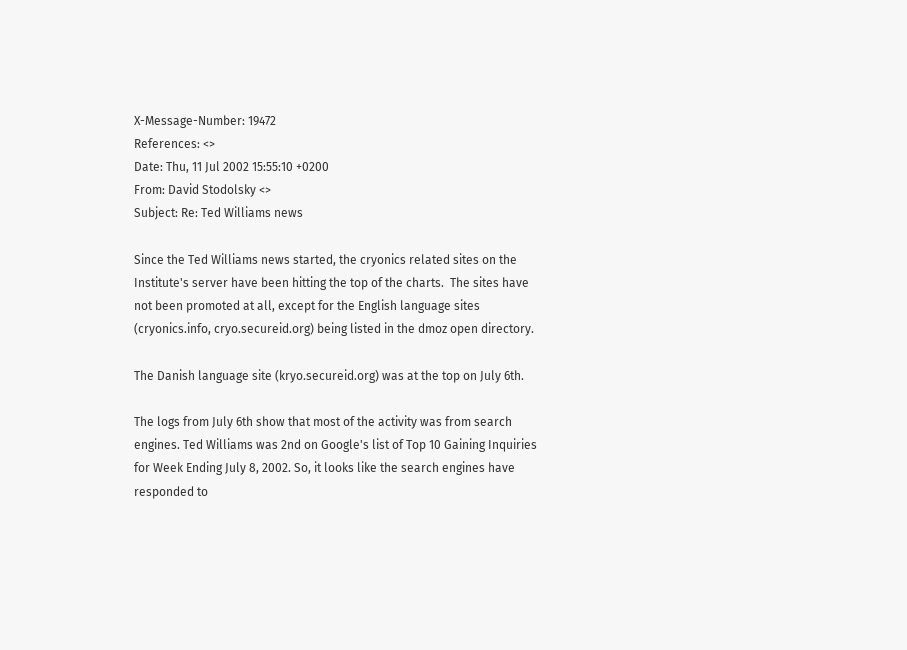X-Message-Number: 19472
References: <>
Date: Thu, 11 Jul 2002 15:55:10 +0200
From: David Stodolsky <>
Subject: Re: Ted Williams news

Since the Ted Williams news started, the cryonics related sites on the
Institute's server have been hitting the top of the charts.  The sites have
not been promoted at all, except for the English language sites
(cryonics.info, cryo.secureid.org) being listed in the dmoz open directory.

The Danish language site (kryo.secureid.org) was at the top on July 6th.

The logs from July 6th show that most of the activity was from search
engines. Ted Williams was 2nd on Google's list of Top 10 Gaining Inquiries
for Week Ending July 8, 2002. So, it looks like the search engines have
responded to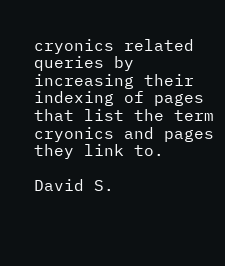cryonics related queries by increasing their indexing of pages
that list the term cryonics and pages they link to.

David S.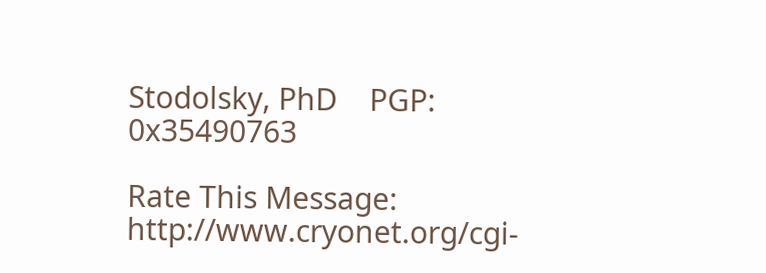Stodolsky, PhD    PGP: 0x35490763

Rate This Message: http://www.cryonet.org/cgi-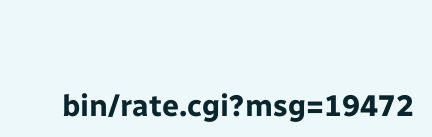bin/rate.cgi?msg=19472